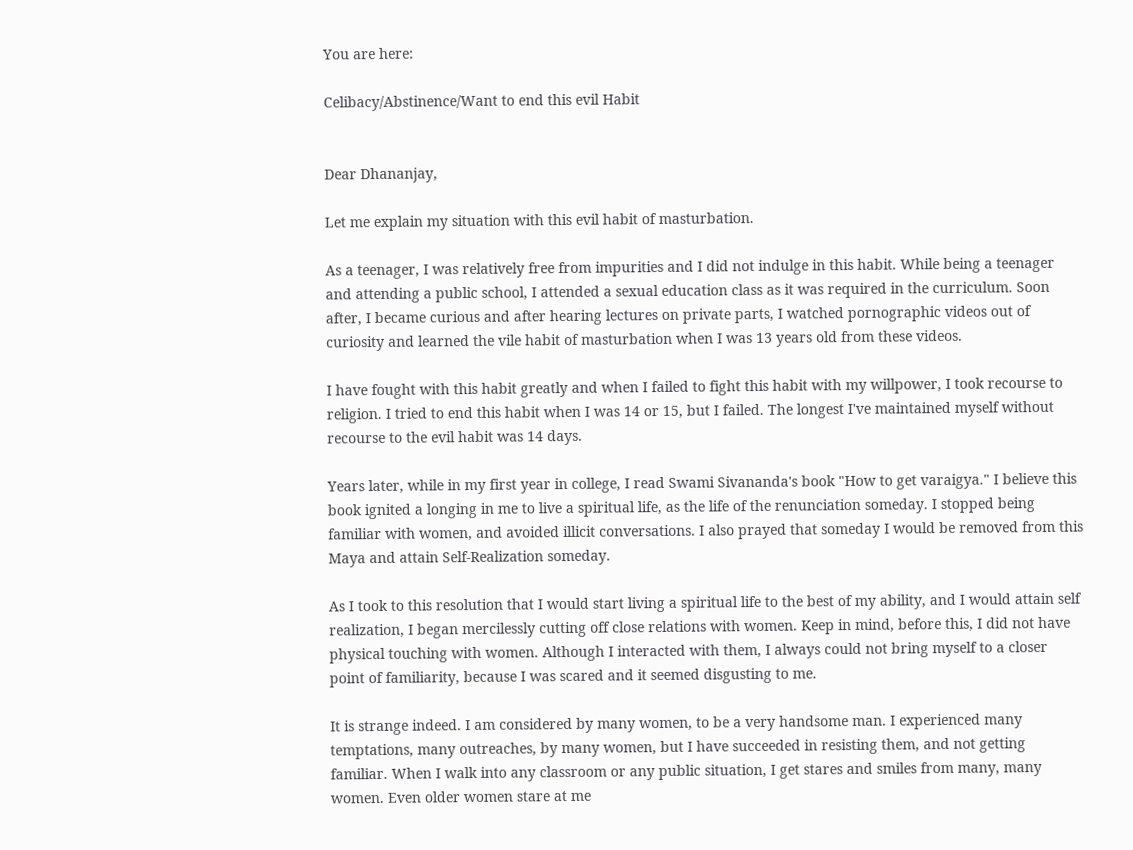You are here:

Celibacy/Abstinence/Want to end this evil Habit


Dear Dhananjay,

Let me explain my situation with this evil habit of masturbation.

As a teenager, I was relatively free from impurities and I did not indulge in this habit. While being a teenager and attending a public school, I attended a sexual education class as it was required in the curriculum. Soon after, I became curious and after hearing lectures on private parts, I watched pornographic videos out of curiosity and learned the vile habit of masturbation when I was 13 years old from these videos.

I have fought with this habit greatly and when I failed to fight this habit with my willpower, I took recourse to religion. I tried to end this habit when I was 14 or 15, but I failed. The longest I've maintained myself without recourse to the evil habit was 14 days.

Years later, while in my first year in college, I read Swami Sivananda's book "How to get varaigya." I believe this book ignited a longing in me to live a spiritual life, as the life of the renunciation someday. I stopped being familiar with women, and avoided illicit conversations. I also prayed that someday I would be removed from this Maya and attain Self-Realization someday.

As I took to this resolution that I would start living a spiritual life to the best of my ability, and I would attain self realization, I began mercilessly cutting off close relations with women. Keep in mind, before this, I did not have physical touching with women. Although I interacted with them, I always could not bring myself to a closer point of familiarity, because I was scared and it seemed disgusting to me.

It is strange indeed. I am considered by many women, to be a very handsome man. I experienced many temptations, many outreaches, by many women, but I have succeeded in resisting them, and not getting familiar. When I walk into any classroom or any public situation, I get stares and smiles from many, many women. Even older women stare at me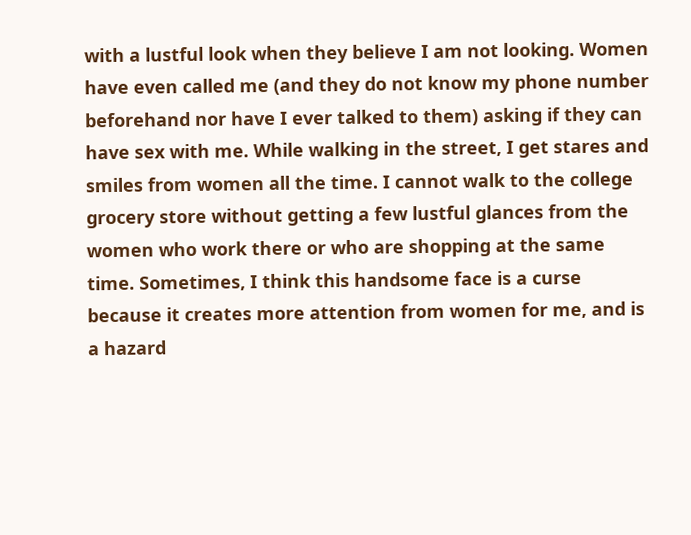with a lustful look when they believe I am not looking. Women have even called me (and they do not know my phone number beforehand nor have I ever talked to them) asking if they can have sex with me. While walking in the street, I get stares and smiles from women all the time. I cannot walk to the college grocery store without getting a few lustful glances from the women who work there or who are shopping at the same time. Sometimes, I think this handsome face is a curse because it creates more attention from women for me, and is a hazard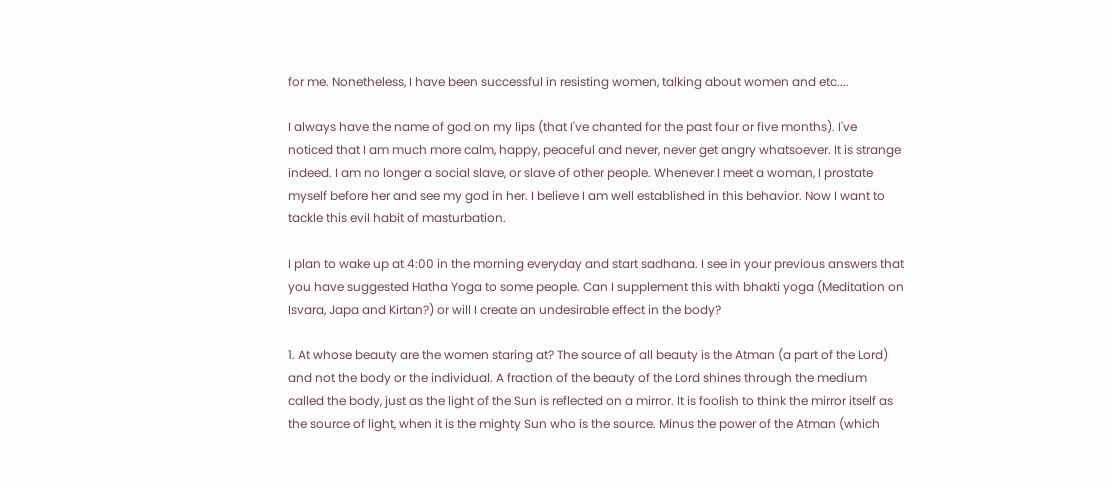for me. Nonetheless, I have been successful in resisting women, talking about women and etc....

I always have the name of god on my lips (that I've chanted for the past four or five months). I've noticed that I am much more calm, happy, peaceful and never, never get angry whatsoever. It is strange indeed. I am no longer a social slave, or slave of other people. Whenever I meet a woman, I prostate myself before her and see my god in her. I believe I am well established in this behavior. Now I want to tackle this evil habit of masturbation.

I plan to wake up at 4:00 in the morning everyday and start sadhana. I see in your previous answers that you have suggested Hatha Yoga to some people. Can I supplement this with bhakti yoga (Meditation on Isvara, Japa and Kirtan?) or will I create an undesirable effect in the body?

1. At whose beauty are the women staring at? The source of all beauty is the Atman (a part of the Lord) and not the body or the individual. A fraction of the beauty of the Lord shines through the medium called the body, just as the light of the Sun is reflected on a mirror. It is foolish to think the mirror itself as the source of light, when it is the mighty Sun who is the source. Minus the power of the Atman (which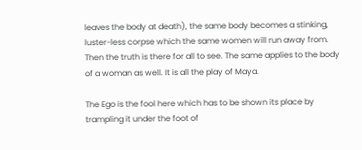leaves the body at death), the same body becomes a stinking, luster-less corpse which the same women will run away from. Then the truth is there for all to see. The same applies to the body of a woman as well. It is all the play of Maya.

The Ego is the fool here which has to be shown its place by trampling it under the foot of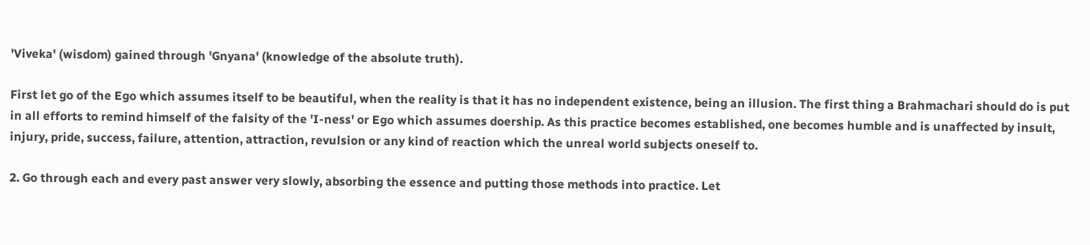'Viveka' (wisdom) gained through 'Gnyana' (knowledge of the absolute truth).

First let go of the Ego which assumes itself to be beautiful, when the reality is that it has no independent existence, being an illusion. The first thing a Brahmachari should do is put in all efforts to remind himself of the falsity of the 'I-ness' or Ego which assumes doership. As this practice becomes established, one becomes humble and is unaffected by insult, injury, pride, success, failure, attention, attraction, revulsion or any kind of reaction which the unreal world subjects oneself to.

2. Go through each and every past answer very slowly, absorbing the essence and putting those methods into practice. Let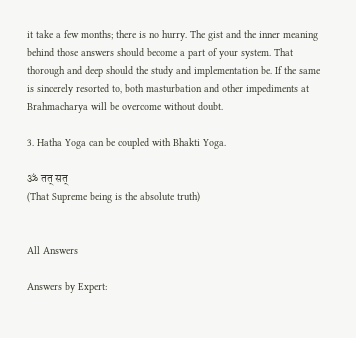it take a few months; there is no hurry. The gist and the inner meaning behind those answers should become a part of your system. That thorough and deep should the study and implementation be. If the same is sincerely resorted to, both masturbation and other impediments at Brahmacharya will be overcome without doubt.

3. Hatha Yoga can be coupled with Bhakti Yoga.

ॐ तत् सत्
(That Supreme being is the absolute truth)


All Answers

Answers by Expert: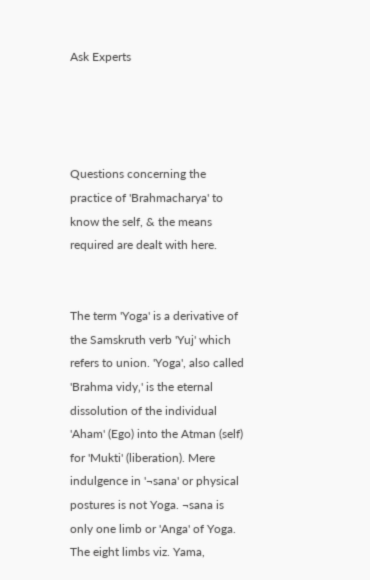Ask Experts




Questions concerning the practice of 'Brahmacharya' to know the self, & the means required are dealt with here.


The term 'Yoga' is a derivative of the Samskruth verb 'Yuj' which refers to union. 'Yoga', also called 'Brahma vidy‚' is the eternal dissolution of the individual 'Aham' (Ego) into the Atman (self) for 'Mukti' (liberation). Mere indulgence in '¬sana' or physical postures is not Yoga. ¬sana is only one limb or 'Anga' of Yoga. The eight limbs viz. Yama,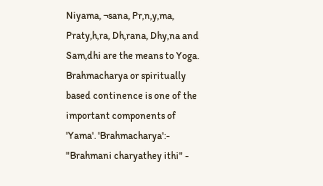Niyama, ¬sana, Pr‚n‚y‚ma, Praty‚h‚ra, Dh‚rana, Dhy‚na and Sam‚dhi are the means to Yoga. Brahmacharya or spiritually based continence is one of the important components of 'Yama'. 'Brahmacharya':- "Brahmani charyathey ithi" -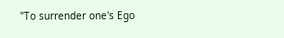"To surrender one's Ego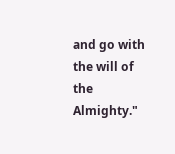and go with the will of the Almighty."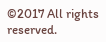©2017 All rights reserved.